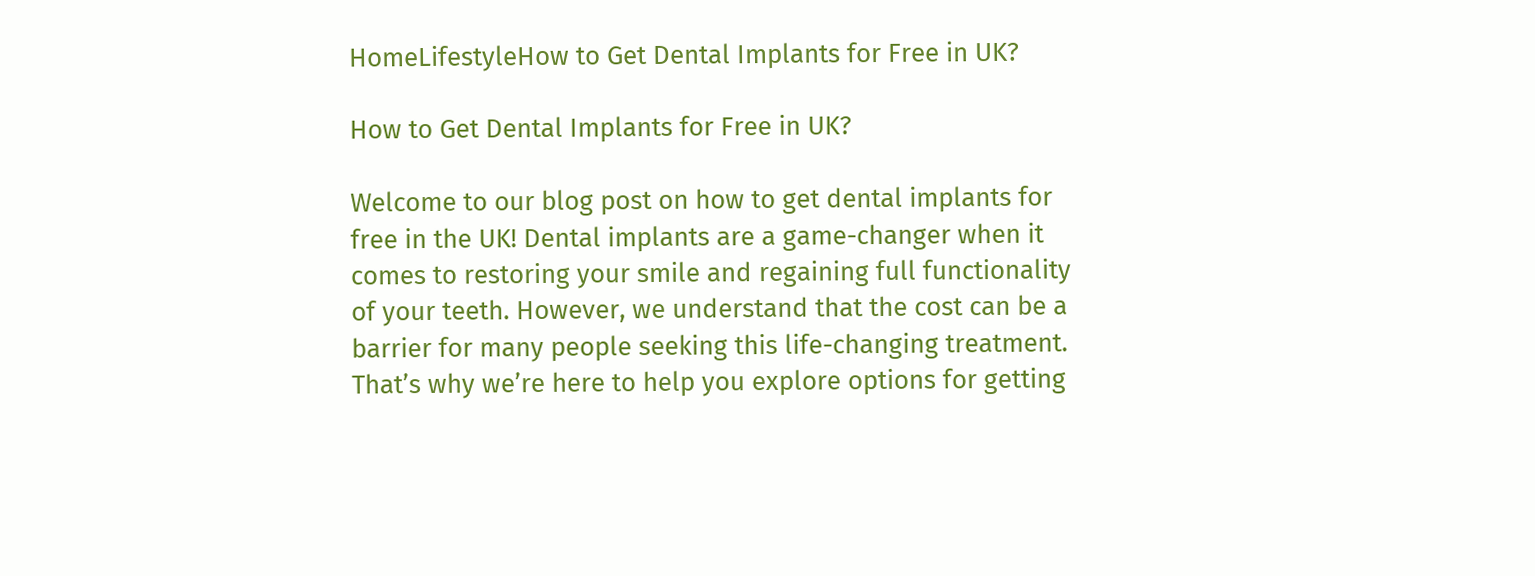HomeLifestyleHow to Get Dental Implants for Free in UK?

How to Get Dental Implants for Free in UK?

Welcome to our blog post on how to get dental implants for free in the UK! Dental implants are a game-changer when it comes to restoring your smile and regaining full functionality of your teeth. However, we understand that the cost can be a barrier for many people seeking this life-changing treatment. That’s why we’re here to help you explore options for getting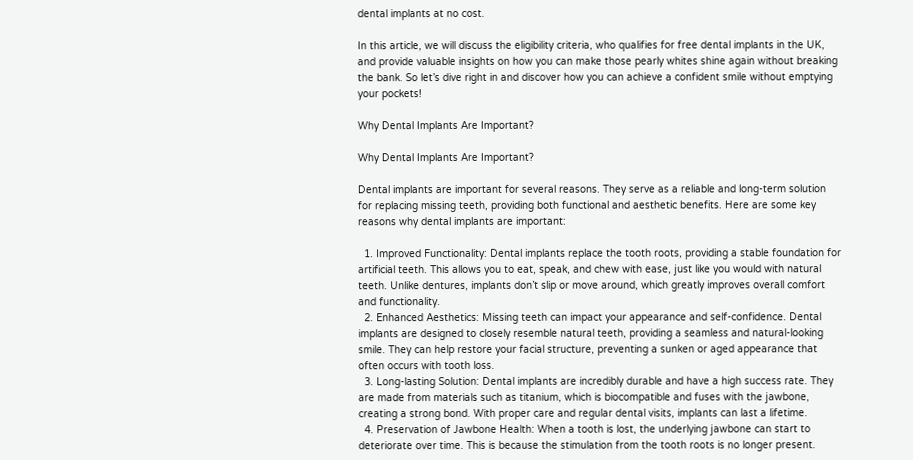dental implants at no cost.

In this article, we will discuss the eligibility criteria, who qualifies for free dental implants in the UK, and provide valuable insights on how you can make those pearly whites shine again without breaking the bank. So let’s dive right in and discover how you can achieve a confident smile without emptying your pockets!

Why Dental Implants Are Important?

Why Dental Implants Are Important?

Dental implants are important for several reasons. They serve as a reliable and long-term solution for replacing missing teeth, providing both functional and aesthetic benefits. Here are some key reasons why dental implants are important:

  1. Improved Functionality: Dental implants replace the tooth roots, providing a stable foundation for artificial teeth. This allows you to eat, speak, and chew with ease, just like you would with natural teeth. Unlike dentures, implants don’t slip or move around, which greatly improves overall comfort and functionality.
  2. Enhanced Aesthetics: Missing teeth can impact your appearance and self-confidence. Dental implants are designed to closely resemble natural teeth, providing a seamless and natural-looking smile. They can help restore your facial structure, preventing a sunken or aged appearance that often occurs with tooth loss.
  3. Long-lasting Solution: Dental implants are incredibly durable and have a high success rate. They are made from materials such as titanium, which is biocompatible and fuses with the jawbone, creating a strong bond. With proper care and regular dental visits, implants can last a lifetime.
  4. Preservation of Jawbone Health: When a tooth is lost, the underlying jawbone can start to deteriorate over time. This is because the stimulation from the tooth roots is no longer present.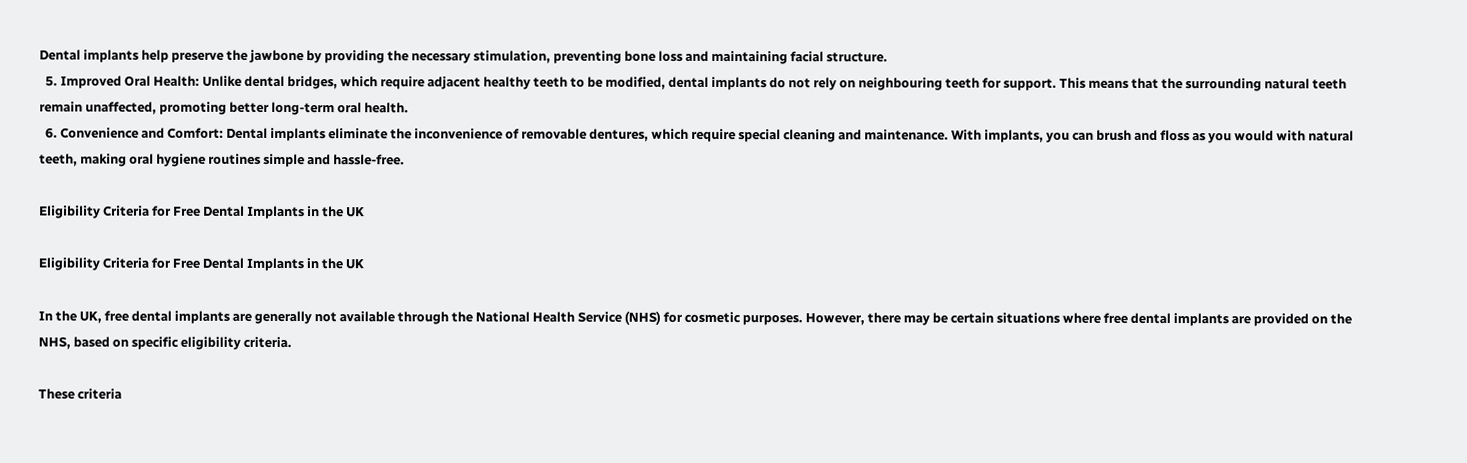Dental implants help preserve the jawbone by providing the necessary stimulation, preventing bone loss and maintaining facial structure.
  5. Improved Oral Health: Unlike dental bridges, which require adjacent healthy teeth to be modified, dental implants do not rely on neighbouring teeth for support. This means that the surrounding natural teeth remain unaffected, promoting better long-term oral health.
  6. Convenience and Comfort: Dental implants eliminate the inconvenience of removable dentures, which require special cleaning and maintenance. With implants, you can brush and floss as you would with natural teeth, making oral hygiene routines simple and hassle-free.

Eligibility Criteria for Free Dental Implants in the UK

Eligibility Criteria for Free Dental Implants in the UK

In the UK, free dental implants are generally not available through the National Health Service (NHS) for cosmetic purposes. However, there may be certain situations where free dental implants are provided on the NHS, based on specific eligibility criteria.

These criteria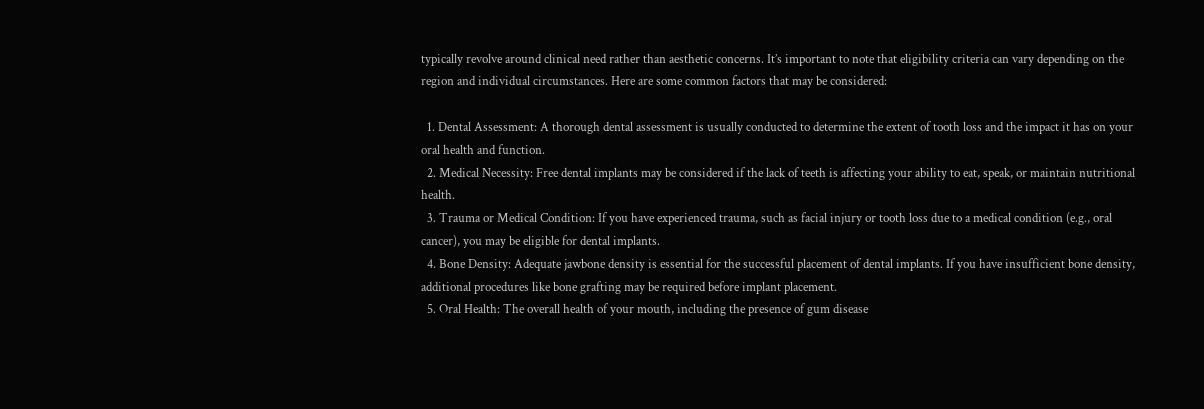typically revolve around clinical need rather than aesthetic concerns. It’s important to note that eligibility criteria can vary depending on the region and individual circumstances. Here are some common factors that may be considered:

  1. Dental Assessment: A thorough dental assessment is usually conducted to determine the extent of tooth loss and the impact it has on your oral health and function.
  2. Medical Necessity: Free dental implants may be considered if the lack of teeth is affecting your ability to eat, speak, or maintain nutritional health.
  3. Trauma or Medical Condition: If you have experienced trauma, such as facial injury or tooth loss due to a medical condition (e.g., oral cancer), you may be eligible for dental implants.
  4. Bone Density: Adequate jawbone density is essential for the successful placement of dental implants. If you have insufficient bone density, additional procedures like bone grafting may be required before implant placement.
  5. Oral Health: The overall health of your mouth, including the presence of gum disease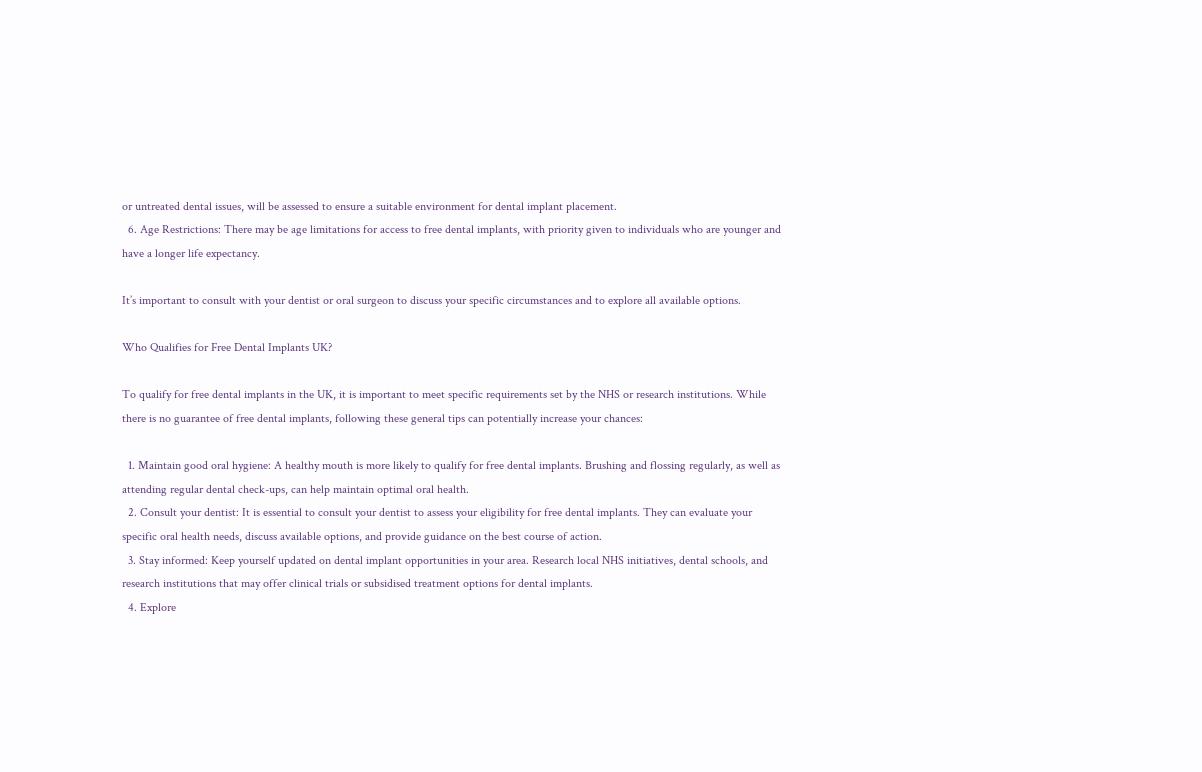or untreated dental issues, will be assessed to ensure a suitable environment for dental implant placement.
  6. Age Restrictions: There may be age limitations for access to free dental implants, with priority given to individuals who are younger and have a longer life expectancy.

It’s important to consult with your dentist or oral surgeon to discuss your specific circumstances and to explore all available options.

Who Qualifies for Free Dental Implants UK?

To qualify for free dental implants in the UK, it is important to meet specific requirements set by the NHS or research institutions. While there is no guarantee of free dental implants, following these general tips can potentially increase your chances:

  1. Maintain good oral hygiene: A healthy mouth is more likely to qualify for free dental implants. Brushing and flossing regularly, as well as attending regular dental check-ups, can help maintain optimal oral health.
  2. Consult your dentist: It is essential to consult your dentist to assess your eligibility for free dental implants. They can evaluate your specific oral health needs, discuss available options, and provide guidance on the best course of action.
  3. Stay informed: Keep yourself updated on dental implant opportunities in your area. Research local NHS initiatives, dental schools, and research institutions that may offer clinical trials or subsidised treatment options for dental implants.
  4. Explore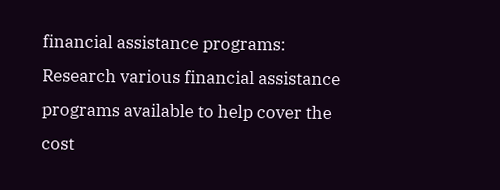financial assistance programs: Research various financial assistance programs available to help cover the cost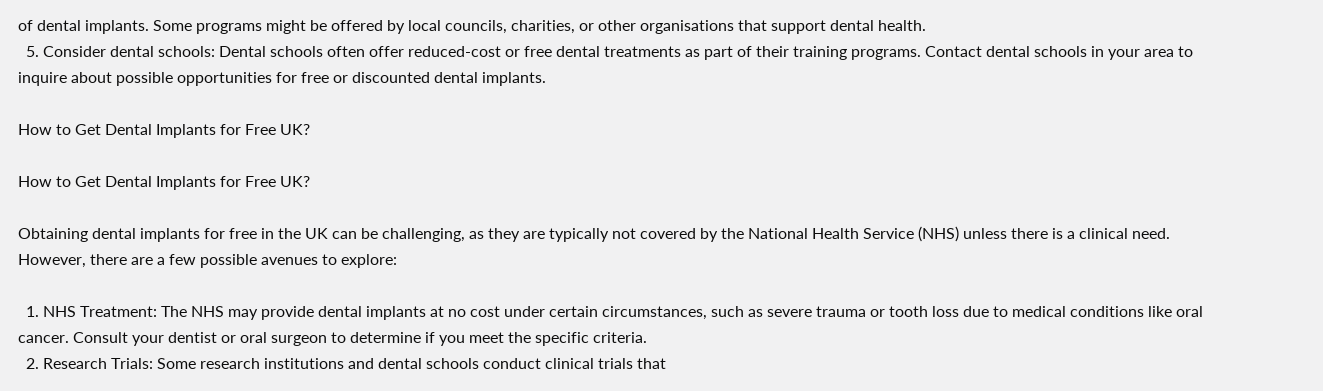of dental implants. Some programs might be offered by local councils, charities, or other organisations that support dental health.
  5. Consider dental schools: Dental schools often offer reduced-cost or free dental treatments as part of their training programs. Contact dental schools in your area to inquire about possible opportunities for free or discounted dental implants.

How to Get Dental Implants for Free UK?

How to Get Dental Implants for Free UK?

Obtaining dental implants for free in the UK can be challenging, as they are typically not covered by the National Health Service (NHS) unless there is a clinical need. However, there are a few possible avenues to explore:

  1. NHS Treatment: The NHS may provide dental implants at no cost under certain circumstances, such as severe trauma or tooth loss due to medical conditions like oral cancer. Consult your dentist or oral surgeon to determine if you meet the specific criteria.
  2. Research Trials: Some research institutions and dental schools conduct clinical trials that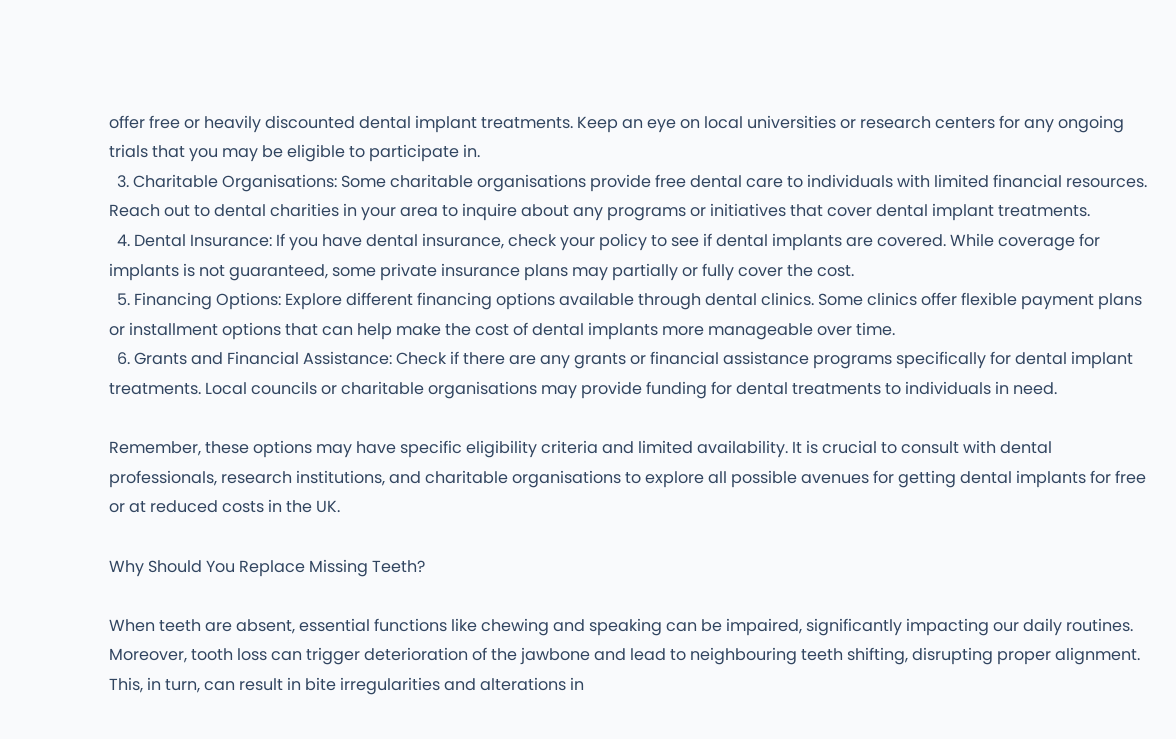offer free or heavily discounted dental implant treatments. Keep an eye on local universities or research centers for any ongoing trials that you may be eligible to participate in.
  3. Charitable Organisations: Some charitable organisations provide free dental care to individuals with limited financial resources. Reach out to dental charities in your area to inquire about any programs or initiatives that cover dental implant treatments.
  4. Dental Insurance: If you have dental insurance, check your policy to see if dental implants are covered. While coverage for implants is not guaranteed, some private insurance plans may partially or fully cover the cost.
  5. Financing Options: Explore different financing options available through dental clinics. Some clinics offer flexible payment plans or installment options that can help make the cost of dental implants more manageable over time.
  6. Grants and Financial Assistance: Check if there are any grants or financial assistance programs specifically for dental implant treatments. Local councils or charitable organisations may provide funding for dental treatments to individuals in need.

Remember, these options may have specific eligibility criteria and limited availability. It is crucial to consult with dental professionals, research institutions, and charitable organisations to explore all possible avenues for getting dental implants for free or at reduced costs in the UK.

Why Should You Replace Missing Teeth?

When teeth are absent, essential functions like chewing and speaking can be impaired, significantly impacting our daily routines. Moreover, tooth loss can trigger deterioration of the jawbone and lead to neighbouring teeth shifting, disrupting proper alignment. This, in turn, can result in bite irregularities and alterations in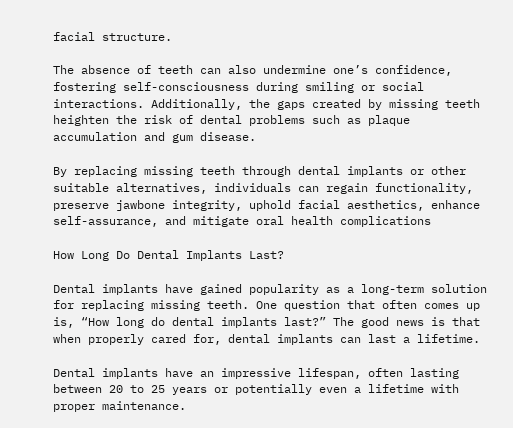facial structure.

The absence of teeth can also undermine one’s confidence, fostering self-consciousness during smiling or social interactions. Additionally, the gaps created by missing teeth heighten the risk of dental problems such as plaque accumulation and gum disease.

By replacing missing teeth through dental implants or other suitable alternatives, individuals can regain functionality, preserve jawbone integrity, uphold facial aesthetics, enhance self-assurance, and mitigate oral health complications

How Long Do Dental Implants Last?

Dental implants have gained popularity as a long-term solution for replacing missing teeth. One question that often comes up is, “How long do dental implants last?” The good news is that when properly cared for, dental implants can last a lifetime.

Dental implants have an impressive lifespan, often lasting between 20 to 25 years or potentially even a lifetime with proper maintenance.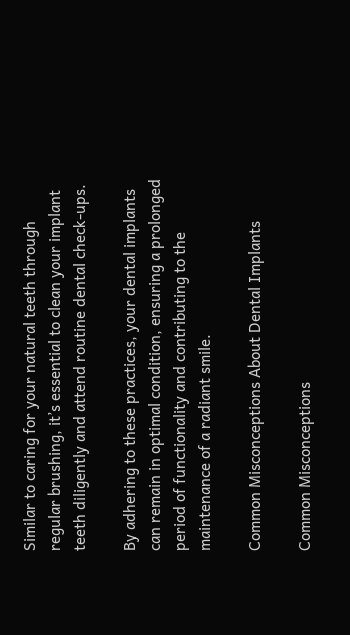Similar to caring for your natural teeth through regular brushing, it’s essential to clean your implant teeth diligently and attend routine dental check-ups.

By adhering to these practices, your dental implants can remain in optimal condition, ensuring a prolonged period of functionality and contributing to the maintenance of a radiant smile.

Common Misconceptions About Dental Implants

Common Misconceptions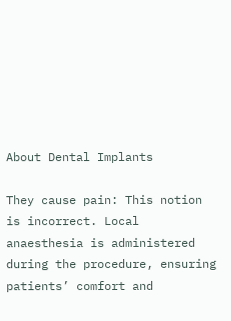About Dental Implants

They cause pain: This notion is incorrect. Local anaesthesia is administered during the procedure, ensuring patients’ comfort and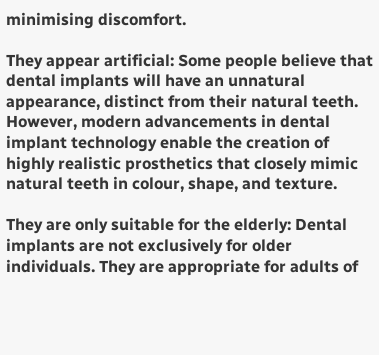minimising discomfort.

They appear artificial: Some people believe that dental implants will have an unnatural appearance, distinct from their natural teeth. However, modern advancements in dental implant technology enable the creation of highly realistic prosthetics that closely mimic natural teeth in colour, shape, and texture.

They are only suitable for the elderly: Dental implants are not exclusively for older individuals. They are appropriate for adults of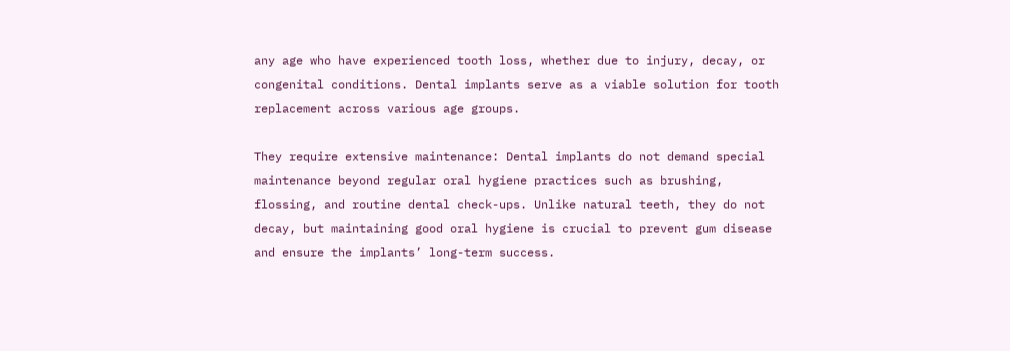any age who have experienced tooth loss, whether due to injury, decay, or congenital conditions. Dental implants serve as a viable solution for tooth replacement across various age groups.

They require extensive maintenance: Dental implants do not demand special maintenance beyond regular oral hygiene practices such as brushing, flossing, and routine dental check-ups. Unlike natural teeth, they do not decay, but maintaining good oral hygiene is crucial to prevent gum disease and ensure the implants’ long-term success.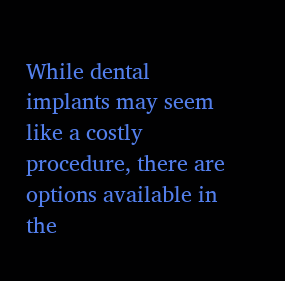While dental implants may seem like a costly procedure, there are options available in the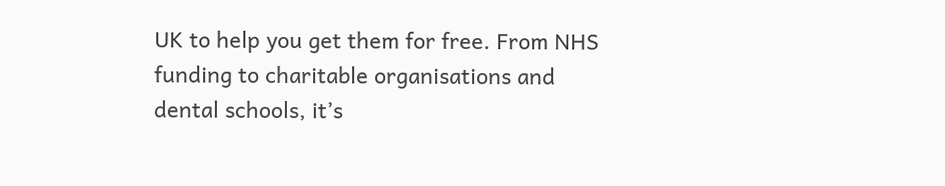UK to help you get them for free. From NHS funding to charitable organisations and dental schools, it’s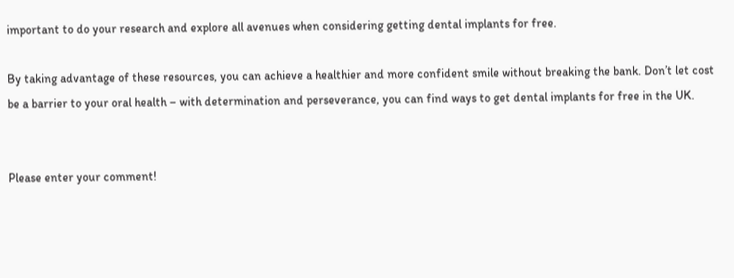important to do your research and explore all avenues when considering getting dental implants for free.

By taking advantage of these resources, you can achieve a healthier and more confident smile without breaking the bank. Don’t let cost be a barrier to your oral health – with determination and perseverance, you can find ways to get dental implants for free in the UK.


Please enter your comment!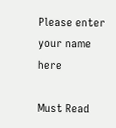Please enter your name here

Must Read